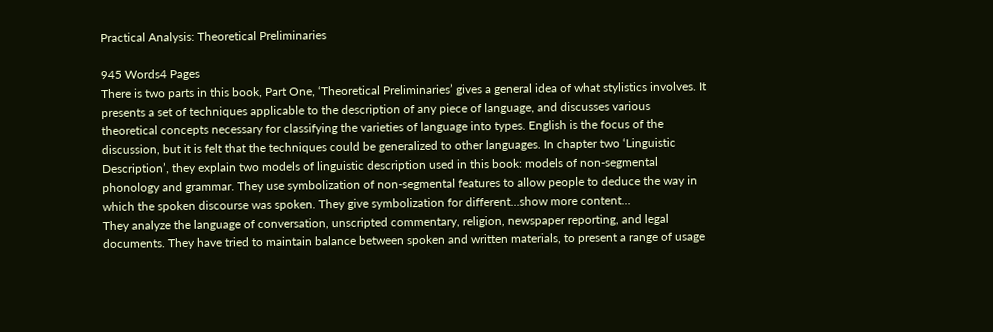Practical Analysis: Theoretical Preliminaries

945 Words4 Pages
There is two parts in this book, Part One, ‘Theoretical Preliminaries’ gives a general idea of what stylistics involves. It presents a set of techniques applicable to the description of any piece of language, and discusses various theoretical concepts necessary for classifying the varieties of language into types. English is the focus of the discussion, but it is felt that the techniques could be generalized to other languages. In chapter two ‘Linguistic Description’, they explain two models of linguistic description used in this book: models of non-segmental phonology and grammar. They use symbolization of non-segmental features to allow people to deduce the way in which the spoken discourse was spoken. They give symbolization for different…show more content…
They analyze the language of conversation, unscripted commentary, religion, newspaper reporting, and legal documents. They have tried to maintain balance between spoken and written materials, to present a range of usage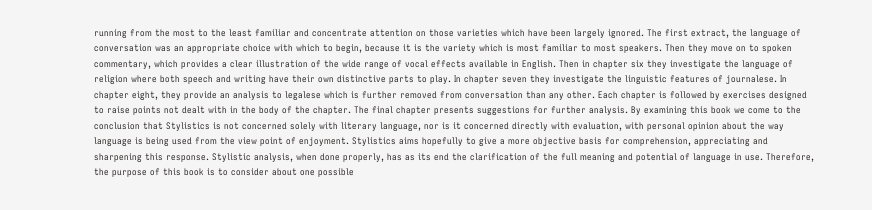running from the most to the least familiar and concentrate attention on those varieties which have been largely ignored. The first extract, the language of conversation was an appropriate choice with which to begin, because it is the variety which is most familiar to most speakers. Then they move on to spoken commentary, which provides a clear illustration of the wide range of vocal effects available in English. Then in chapter six they investigate the language of religion where both speech and writing have their own distinctive parts to play. In chapter seven they investigate the linguistic features of journalese. In chapter eight, they provide an analysis to legalese which is further removed from conversation than any other. Each chapter is followed by exercises designed to raise points not dealt with in the body of the chapter. The final chapter presents suggestions for further analysis. By examining this book we come to the conclusion that Stylistics is not concerned solely with literary language, nor is it concerned directly with evaluation, with personal opinion about the way language is being used from the view point of enjoyment. Stylistics aims hopefully to give a more objective basis for comprehension, appreciating and sharpening this response. Stylistic analysis, when done properly, has as its end the clarification of the full meaning and potential of language in use. Therefore, the purpose of this book is to consider about one possible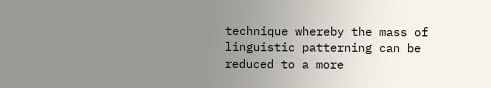technique whereby the mass of linguistic patterning can be reduced to a more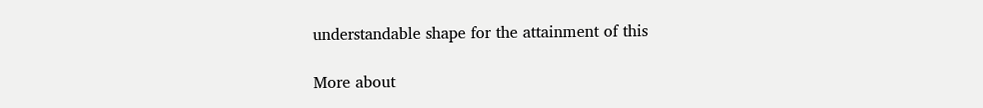understandable shape for the attainment of this

More about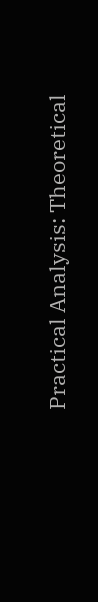Practical Analysis: Theoretical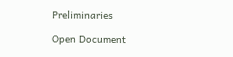Preliminaries

Open Document